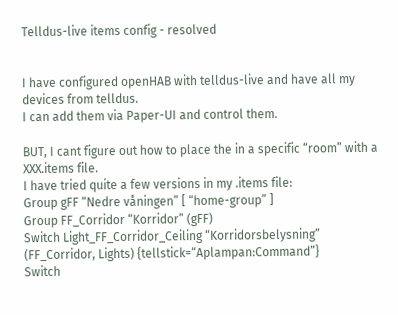Telldus-live items config - resolved


I have configured openHAB with telldus-live and have all my devices from telldus.
I can add them via Paper-UI and control them.

BUT, I cant figure out how to place the in a specific “room” with a XXX.items file.
I have tried quite a few versions in my .items file:
Group gFF “Nedre våningen” [ “home-group” ]
Group FF_Corridor “Korridor” (gFF)
Switch Light_FF_Corridor_Ceiling “Korridorsbelysning” (FF_Corridor, Lights) {tellstick=“Aplampan:Command”}
Switch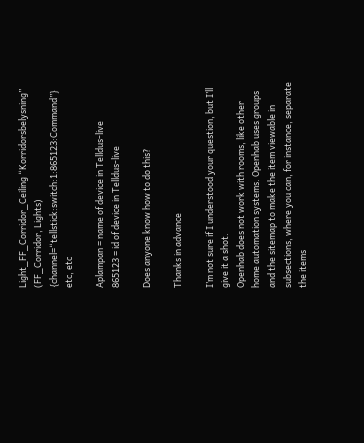Light_FF_Corridor_Ceiling “Korridorsbelysning” (FF_Corridor, Lights) {channel=“tellstick:switch:1:865123:Command”}
etc, etc

Aplampan = name of device in Telldus-live
865123 = id of device in Telldus-live

Does anyone know how to do this?

Thanks in advance

I’m not sure if I understood your question, but I’ll give it a shot.
Openhab does not work with rooms, like other home automation systems. Openhab uses groups and the sitemap to make the item viewable in subsections, where you can, for instance, separate the items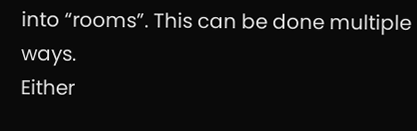into “rooms”. This can be done multiple ways.
Either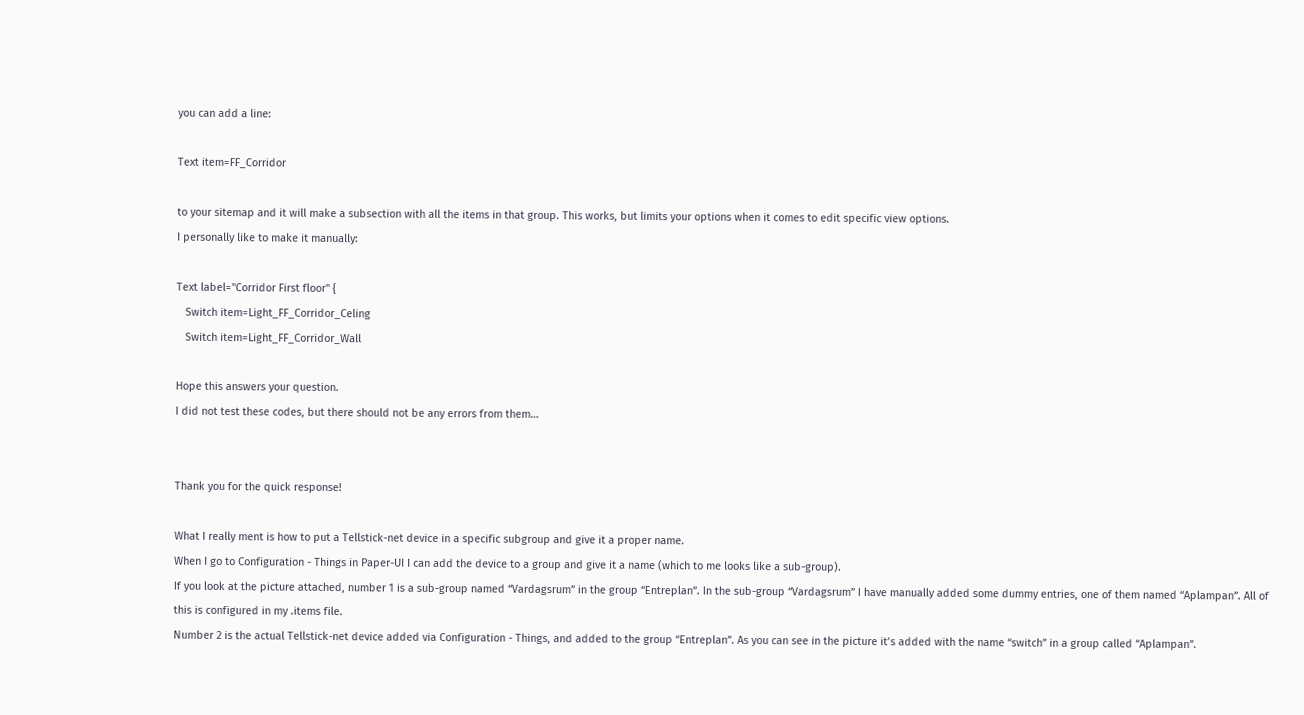you can add a line:

Text item=FF_Corridor

to your sitemap and it will make a subsection with all the items in that group. This works, but limits your options when it comes to edit specific view options.
I personally like to make it manually:

Text label="Corridor First floor" {
   Switch item=Light_FF_Corridor_Celing
   Switch item=Light_FF_Corridor_Wall

Hope this answers your question.
I did not test these codes, but there should not be any errors from them…


Thank you for the quick response!

What I really ment is how to put a Tellstick-net device in a specific subgroup and give it a proper name.
When I go to Configuration - Things in Paper-UI I can add the device to a group and give it a name (which to me looks like a sub-group).
If you look at the picture attached, number 1 is a sub-group named “Vardagsrum” in the group “Entreplan”. In the sub-group “Vardagsrum” I have manually added some dummy entries, one of them named “Aplampan”. All of this is configured in my .items file.
Number 2 is the actual Tellstick-net device added via Configuration - Things, and added to the group “Entreplan”. As you can see in the picture it’s added with the name “switch” in a group called “Aplampan”.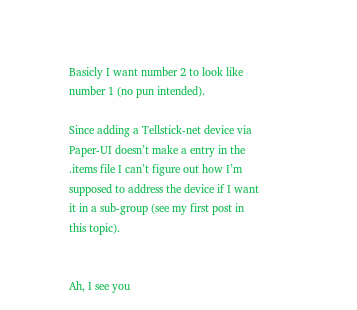Basicly I want number 2 to look like number 1 (no pun intended).

Since adding a Tellstick-net device via Paper-UI doesn’t make a entry in the .items file I can’t figure out how I’m supposed to address the device if I want it in a sub-group (see my first post in this topic).


Ah, I see you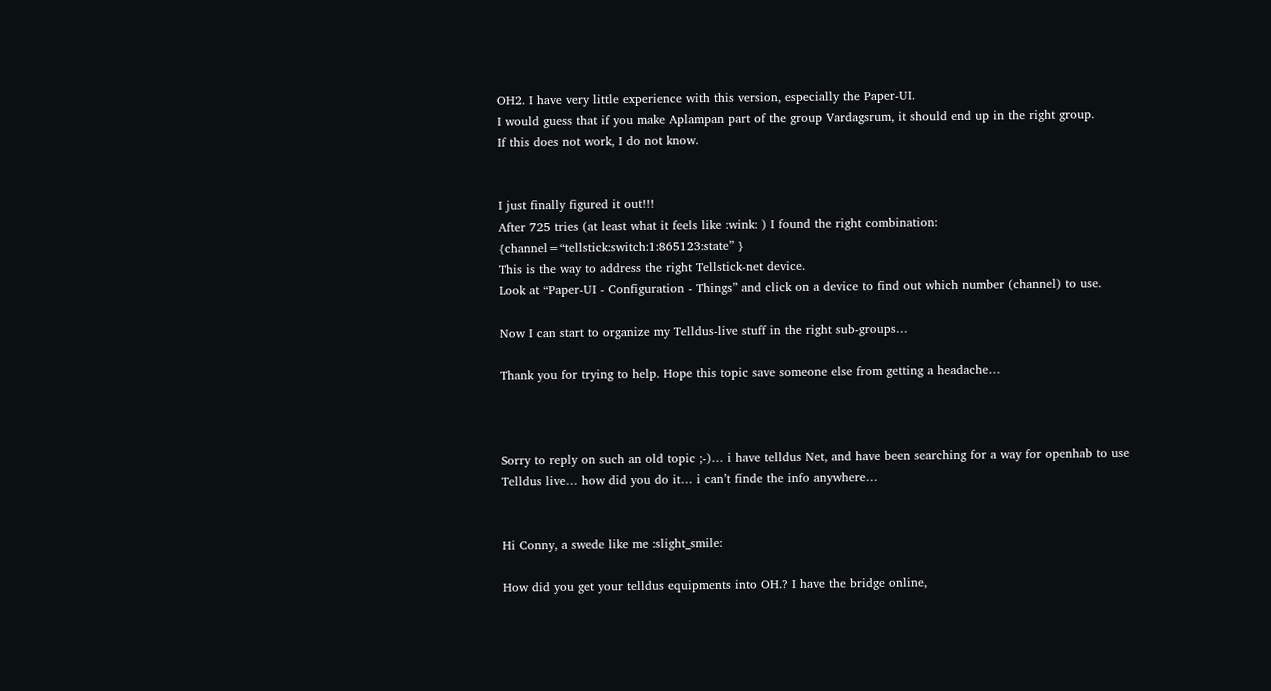OH2. I have very little experience with this version, especially the Paper-UI.
I would guess that if you make Aplampan part of the group Vardagsrum, it should end up in the right group.
If this does not work, I do not know.


I just finally figured it out!!!
After 725 tries (at least what it feels like :wink: ) I found the right combination:
{channel=“tellstick:switch:1:865123:state” }
This is the way to address the right Tellstick-net device.
Look at “Paper-UI - Configuration - Things” and click on a device to find out which number (channel) to use.

Now I can start to organize my Telldus-live stuff in the right sub-groups…

Thank you for trying to help. Hope this topic save someone else from getting a headache…



Sorry to reply on such an old topic ;-)… i have telldus Net, and have been searching for a way for openhab to use Telldus live… how did you do it… i can’t finde the info anywhere…


Hi Conny, a swede like me :slight_smile:

How did you get your telldus equipments into OH.? I have the bridge online,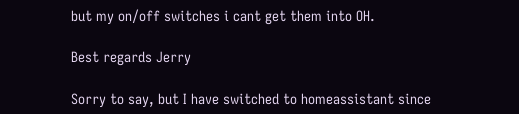but my on/off switches i cant get them into OH.

Best regards Jerry

Sorry to say, but I have switched to homeassistant since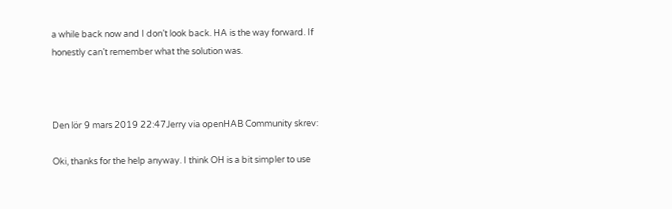a while back now and I don’t look back. HA is the way forward. If honestly can’t remember what the solution was.



Den lör 9 mars 2019 22:47Jerry via openHAB Community skrev:

Oki, thanks for the help anyway. I think OH is a bit simpler to use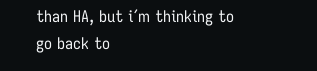than HA, but i´m thinking to go back to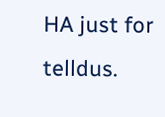HA just for telldus.